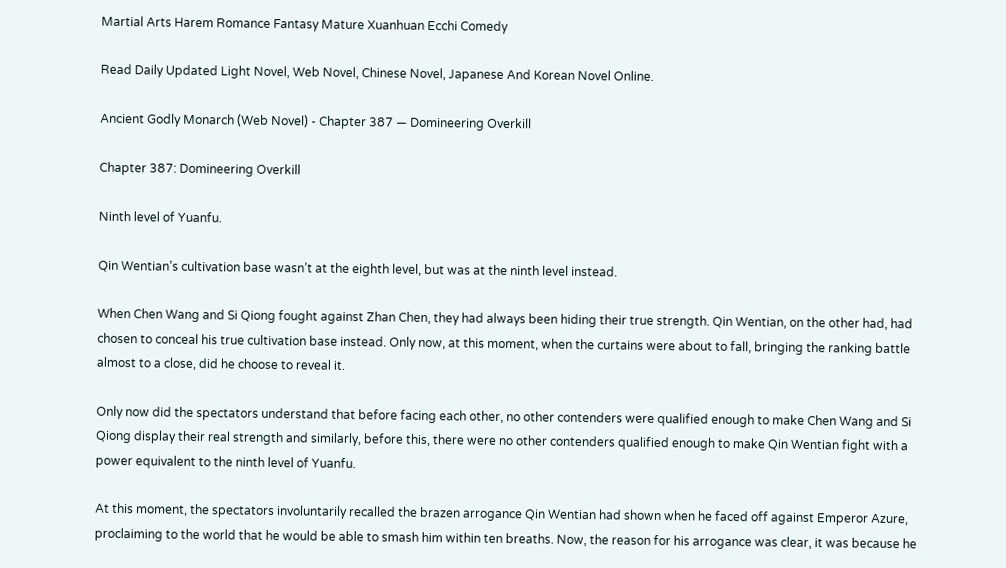Martial Arts Harem Romance Fantasy Mature Xuanhuan Ecchi Comedy

Read Daily Updated Light Novel, Web Novel, Chinese Novel, Japanese And Korean Novel Online.

Ancient Godly Monarch (Web Novel) - Chapter 387 — Domineering Overkill

Chapter 387: Domineering Overkill

Ninth level of Yuanfu.

Qin Wentian’s cultivation base wasn’t at the eighth level, but was at the ninth level instead.

When Chen Wang and Si Qiong fought against Zhan Chen, they had always been hiding their true strength. Qin Wentian, on the other had, had chosen to conceal his true cultivation base instead. Only now, at this moment, when the curtains were about to fall, bringing the ranking battle almost to a close, did he choose to reveal it.

Only now did the spectators understand that before facing each other, no other contenders were qualified enough to make Chen Wang and Si Qiong display their real strength and similarly, before this, there were no other contenders qualified enough to make Qin Wentian fight with a power equivalent to the ninth level of Yuanfu.

At this moment, the spectators involuntarily recalled the brazen arrogance Qin Wentian had shown when he faced off against Emperor Azure, proclaiming to the world that he would be able to smash him within ten breaths. Now, the reason for his arrogance was clear, it was because he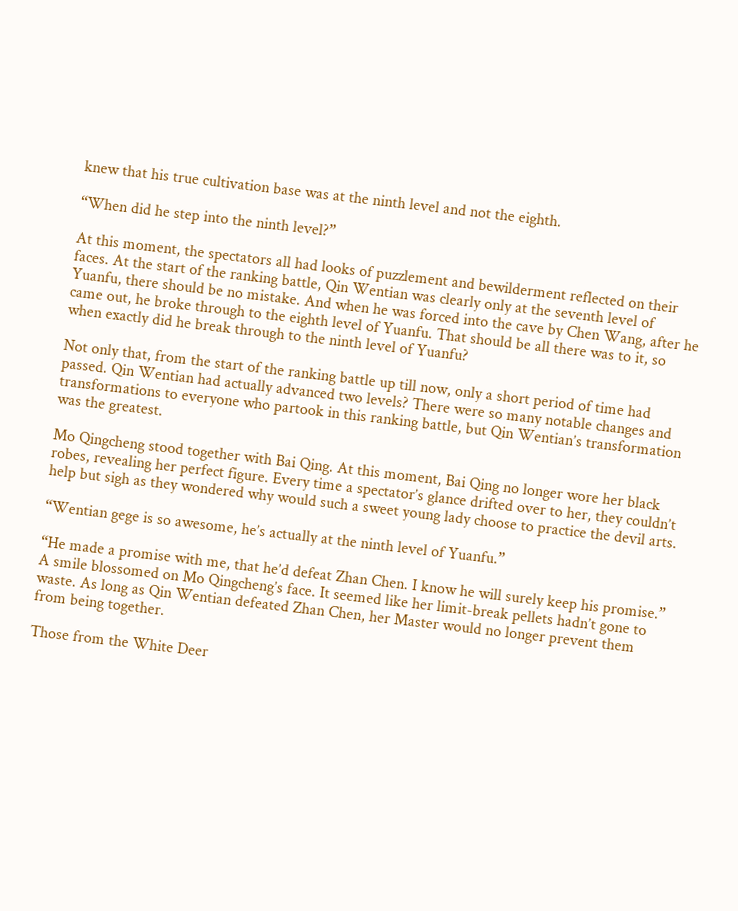knew that his true cultivation base was at the ninth level and not the eighth.

“When did he step into the ninth level?”

At this moment, the spectators all had looks of puzzlement and bewilderment reflected on their faces. At the start of the ranking battle, Qin Wentian was clearly only at the seventh level of Yuanfu, there should be no mistake. And when he was forced into the cave by Chen Wang, after he came out, he broke through to the eighth level of Yuanfu. That should be all there was to it, so when exactly did he break through to the ninth level of Yuanfu?

Not only that, from the start of the ranking battle up till now, only a short period of time had passed. Qin Wentian had actually advanced two levels? There were so many notable changes and transformations to everyone who partook in this ranking battle, but Qin Wentian’s transformation was the greatest.

Mo Qingcheng stood together with Bai Qing. At this moment, Bai Qing no longer wore her black robes, revealing her perfect figure. Every time a spectator’s glance drifted over to her, they couldn’t help but sigh as they wondered why would such a sweet young lady choose to practice the devil arts.

“Wentian gege is so awesome, he’s actually at the ninth level of Yuanfu.”

“He made a promise with me, that he’d defeat Zhan Chen. I know he will surely keep his promise.” A smile blossomed on Mo Qingcheng’s face. It seemed like her limit-break pellets hadn’t gone to waste. As long as Qin Wentian defeated Zhan Chen, her Master would no longer prevent them from being together.

Those from the White Deer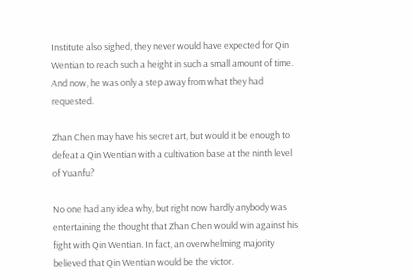Institute also sighed, they never would have expected for Qin Wentian to reach such a height in such a small amount of time. And now, he was only a step away from what they had requested.

Zhan Chen may have his secret art, but would it be enough to defeat a Qin Wentian with a cultivation base at the ninth level of Yuanfu?

No one had any idea why, but right now hardly anybody was entertaining the thought that Zhan Chen would win against his fight with Qin Wentian. In fact, an overwhelming majority believed that Qin Wentian would be the victor.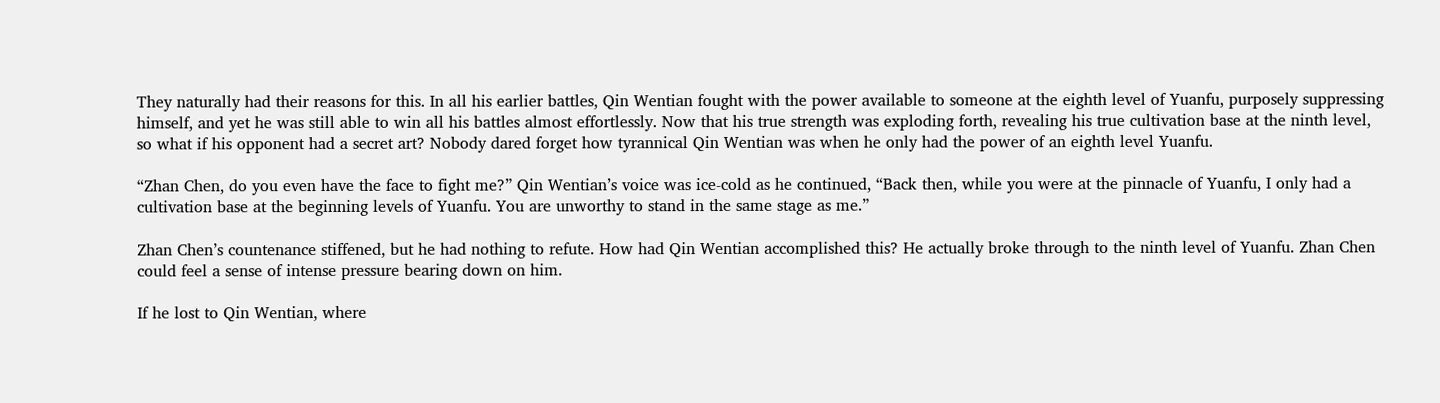They naturally had their reasons for this. In all his earlier battles, Qin Wentian fought with the power available to someone at the eighth level of Yuanfu, purposely suppressing himself, and yet he was still able to win all his battles almost effortlessly. Now that his true strength was exploding forth, revealing his true cultivation base at the ninth level, so what if his opponent had a secret art? Nobody dared forget how tyrannical Qin Wentian was when he only had the power of an eighth level Yuanfu.

“Zhan Chen, do you even have the face to fight me?” Qin Wentian’s voice was ice-cold as he continued, “Back then, while you were at the pinnacle of Yuanfu, I only had a cultivation base at the beginning levels of Yuanfu. You are unworthy to stand in the same stage as me.”

Zhan Chen’s countenance stiffened, but he had nothing to refute. How had Qin Wentian accomplished this? He actually broke through to the ninth level of Yuanfu. Zhan Chen could feel a sense of intense pressure bearing down on him.

If he lost to Qin Wentian, where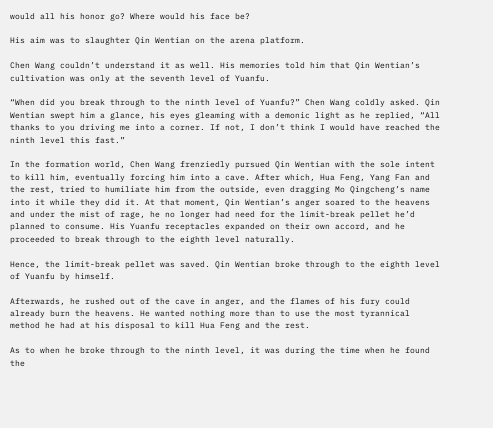would all his honor go? Where would his face be?

His aim was to slaughter Qin Wentian on the arena platform.

Chen Wang couldn’t understand it as well. His memories told him that Qin Wentian’s cultivation was only at the seventh level of Yuanfu.

“When did you break through to the ninth level of Yuanfu?” Chen Wang coldly asked. Qin Wentian swept him a glance, his eyes gleaming with a demonic light as he replied, “All thanks to you driving me into a corner. If not, I don’t think I would have reached the ninth level this fast.”

In the formation world, Chen Wang frenziedly pursued Qin Wentian with the sole intent to kill him, eventually forcing him into a cave. After which, Hua Feng, Yang Fan and the rest, tried to humiliate him from the outside, even dragging Mo Qingcheng’s name into it while they did it. At that moment, Qin Wentian’s anger soared to the heavens and under the mist of rage, he no longer had need for the limit-break pellet he’d planned to consume. His Yuanfu receptacles expanded on their own accord, and he proceeded to break through to the eighth level naturally.

Hence, the limit-break pellet was saved. Qin Wentian broke through to the eighth level of Yuanfu by himself.

Afterwards, he rushed out of the cave in anger, and the flames of his fury could already burn the heavens. He wanted nothing more than to use the most tyrannical method he had at his disposal to kill Hua Feng and the rest.

As to when he broke through to the ninth level, it was during the time when he found the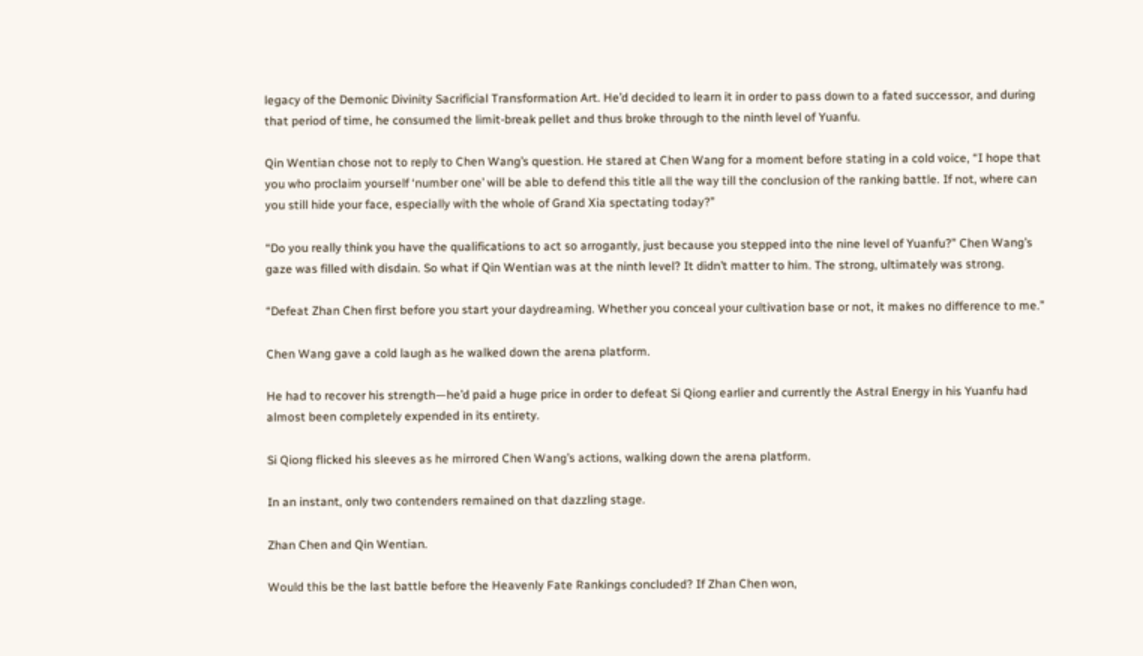legacy of the Demonic Divinity Sacrificial Transformation Art. He’d decided to learn it in order to pass down to a fated successor, and during that period of time, he consumed the limit-break pellet and thus broke through to the ninth level of Yuanfu.

Qin Wentian chose not to reply to Chen Wang’s question. He stared at Chen Wang for a moment before stating in a cold voice, “I hope that you who proclaim yourself ‘number one’ will be able to defend this title all the way till the conclusion of the ranking battle. If not, where can you still hide your face, especially with the whole of Grand Xia spectating today?”

“Do you really think you have the qualifications to act so arrogantly, just because you stepped into the nine level of Yuanfu?” Chen Wang’s gaze was filled with disdain. So what if Qin Wentian was at the ninth level? It didn’t matter to him. The strong, ultimately was strong.

“Defeat Zhan Chen first before you start your daydreaming. Whether you conceal your cultivation base or not, it makes no difference to me.”

Chen Wang gave a cold laugh as he walked down the arena platform.

He had to recover his strength—he’d paid a huge price in order to defeat Si Qiong earlier and currently the Astral Energy in his Yuanfu had almost been completely expended in its entirety.

Si Qiong flicked his sleeves as he mirrored Chen Wang’s actions, walking down the arena platform.

In an instant, only two contenders remained on that dazzling stage.

Zhan Chen and Qin Wentian.

Would this be the last battle before the Heavenly Fate Rankings concluded? If Zhan Chen won,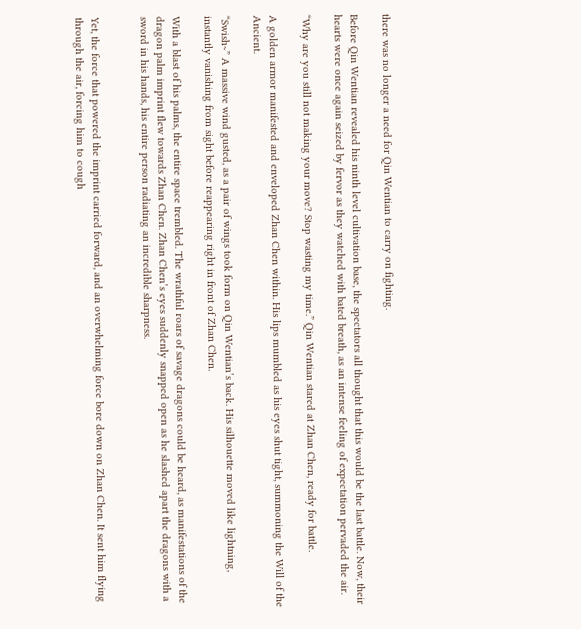there was no longer a need for Qin Wentian to carry on fighting.

Before Qin Wentian revealed his ninth level cultivation base, the spectators all thought that this would be the last battle. Now, their hearts were once again seized by fervor as they watched with bated breath, as an intense feeling of expectation pervaded the air.

“Why are you still not making your move? Stop wasting my time.” Qin Wentian stared at Zhan Chen, ready for battle.

A golden armor manifested and enveloped Zhan Chen within. His lips mumbled as his eyes shut tight, summoning the Will of the Ancient.

“Swish~” A massive wind gusted, as a pair of wings took form on Qin Wentian’s back. His silhouette moved like lightning, instantly vanishing from sight before reappearing right in front of Zhan Chen.

With a blast of his palms, the entire space trembled. The wrathful roars of savage dragons could be heard, as manifestations of the dragon palm imprint flew towards Zhan Chen. Zhan Chen’s eyes suddenly snapped open as he slashed apart the dragons with a sword in his hands, his entire person radiating an incredible sharpness.


Yet, the force that powered the imprint carried forward, and an overwhelming force bore down on Zhan Chen. It sent him flying through the air, forcing him to cough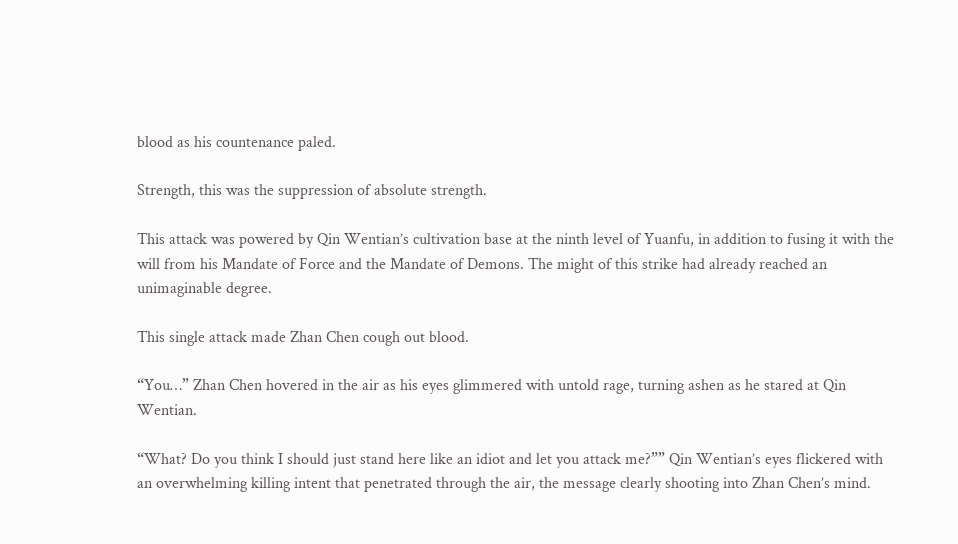blood as his countenance paled.

Strength, this was the suppression of absolute strength.

This attack was powered by Qin Wentian’s cultivation base at the ninth level of Yuanfu, in addition to fusing it with the will from his Mandate of Force and the Mandate of Demons. The might of this strike had already reached an unimaginable degree.

This single attack made Zhan Chen cough out blood.

“You…” Zhan Chen hovered in the air as his eyes glimmered with untold rage, turning ashen as he stared at Qin Wentian.

“What? Do you think I should just stand here like an idiot and let you attack me?”” Qin Wentian’s eyes flickered with an overwhelming killing intent that penetrated through the air, the message clearly shooting into Zhan Chen’s mind.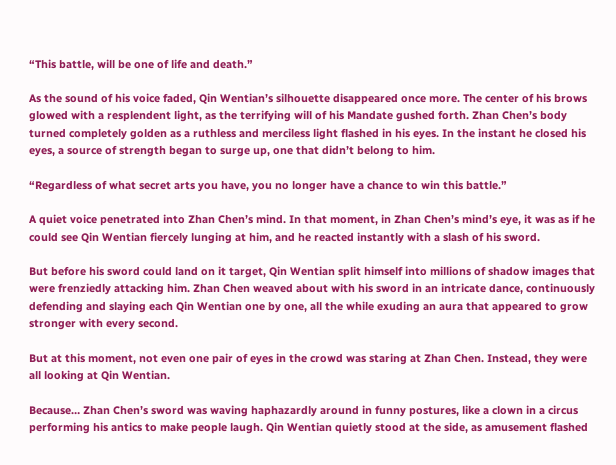“This battle, will be one of life and death.”

As the sound of his voice faded, Qin Wentian’s silhouette disappeared once more. The center of his brows glowed with a resplendent light, as the terrifying will of his Mandate gushed forth. Zhan Chen’s body turned completely golden as a ruthless and merciless light flashed in his eyes. In the instant he closed his eyes, a source of strength began to surge up, one that didn’t belong to him.

“Regardless of what secret arts you have, you no longer have a chance to win this battle.”

A quiet voice penetrated into Zhan Chen’s mind. In that moment, in Zhan Chen’s mind’s eye, it was as if he could see Qin Wentian fiercely lunging at him, and he reacted instantly with a slash of his sword.

But before his sword could land on it target, Qin Wentian split himself into millions of shadow images that were frenziedly attacking him. Zhan Chen weaved about with his sword in an intricate dance, continuously defending and slaying each Qin Wentian one by one, all the while exuding an aura that appeared to grow stronger with every second.

But at this moment, not even one pair of eyes in the crowd was staring at Zhan Chen. Instead, they were all looking at Qin Wentian.

Because… Zhan Chen’s sword was waving haphazardly around in funny postures, like a clown in a circus performing his antics to make people laugh. Qin Wentian quietly stood at the side, as amusement flashed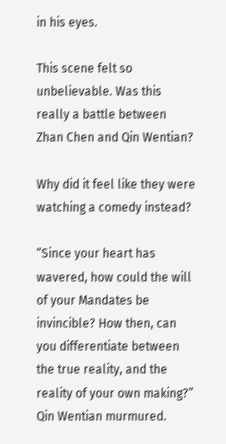in his eyes.

This scene felt so unbelievable. Was this really a battle between Zhan Chen and Qin Wentian?

Why did it feel like they were watching a comedy instead?

“Since your heart has wavered, how could the will of your Mandates be invincible? How then, can you differentiate between the true reality, and the reality of your own making?” Qin Wentian murmured.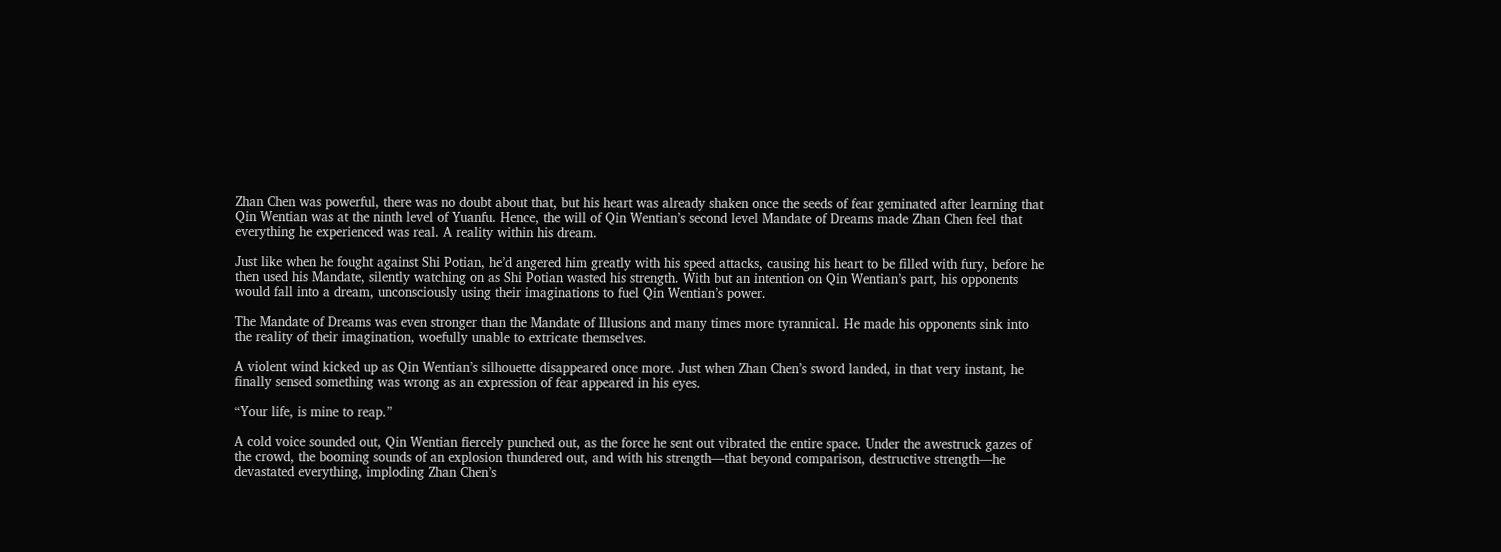Zhan Chen was powerful, there was no doubt about that, but his heart was already shaken once the seeds of fear geminated after learning that Qin Wentian was at the ninth level of Yuanfu. Hence, the will of Qin Wentian’s second level Mandate of Dreams made Zhan Chen feel that everything he experienced was real. A reality within his dream.

Just like when he fought against Shi Potian, he’d angered him greatly with his speed attacks, causing his heart to be filled with fury, before he then used his Mandate, silently watching on as Shi Potian wasted his strength. With but an intention on Qin Wentian’s part, his opponents would fall into a dream, unconsciously using their imaginations to fuel Qin Wentian’s power.

The Mandate of Dreams was even stronger than the Mandate of Illusions and many times more tyrannical. He made his opponents sink into the reality of their imagination, woefully unable to extricate themselves.

A violent wind kicked up as Qin Wentian’s silhouette disappeared once more. Just when Zhan Chen’s sword landed, in that very instant, he finally sensed something was wrong as an expression of fear appeared in his eyes.

“Your life, is mine to reap.”

A cold voice sounded out, Qin Wentian fiercely punched out, as the force he sent out vibrated the entire space. Under the awestruck gazes of the crowd, the booming sounds of an explosion thundered out, and with his strength—that beyond comparison, destructive strength—he devastated everything, imploding Zhan Chen’s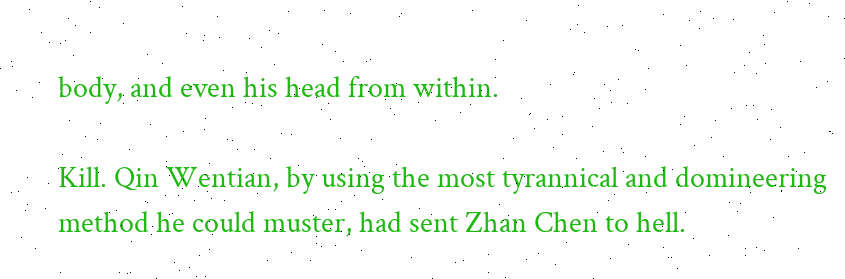body, and even his head from within.

Kill. Qin Wentian, by using the most tyrannical and domineering method he could muster, had sent Zhan Chen to hell.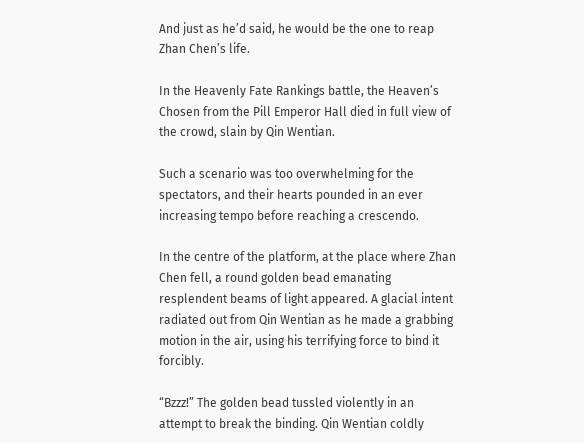And just as he’d said, he would be the one to reap Zhan Chen’s life.

In the Heavenly Fate Rankings battle, the Heaven’s Chosen from the Pill Emperor Hall died in full view of the crowd, slain by Qin Wentian.

Such a scenario was too overwhelming for the spectators, and their hearts pounded in an ever increasing tempo before reaching a crescendo.

In the centre of the platform, at the place where Zhan Chen fell, a round golden bead emanating resplendent beams of light appeared. A glacial intent radiated out from Qin Wentian as he made a grabbing motion in the air, using his terrifying force to bind it forcibly.

“Bzzz!” The golden bead tussled violently in an attempt to break the binding. Qin Wentian coldly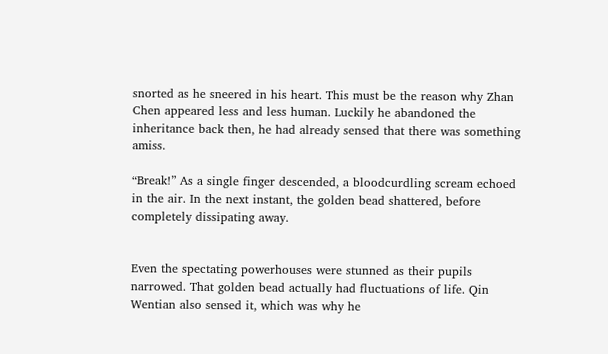snorted as he sneered in his heart. This must be the reason why Zhan Chen appeared less and less human. Luckily he abandoned the inheritance back then, he had already sensed that there was something amiss.

“Break!” As a single finger descended, a bloodcurdling scream echoed in the air. In the next instant, the golden bead shattered, before completely dissipating away.


Even the spectating powerhouses were stunned as their pupils narrowed. That golden bead actually had fluctuations of life. Qin Wentian also sensed it, which was why he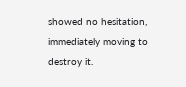showed no hesitation, immediately moving to destroy it.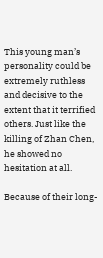This young man’s personality could be extremely ruthless and decisive to the extent that it terrified others. Just like the killing of Zhan Chen, he showed no hesitation at all.

Because of their long-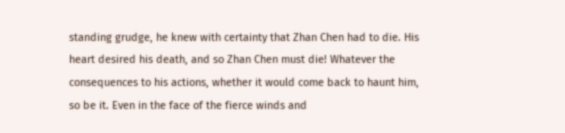standing grudge, he knew with certainty that Zhan Chen had to die. His heart desired his death, and so Zhan Chen must die! Whatever the consequences to his actions, whether it would come back to haunt him, so be it. Even in the face of the fierce winds and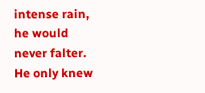intense rain, he would never falter. He only knew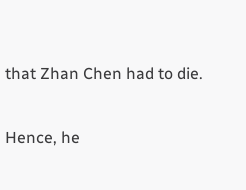that Zhan Chen had to die.

Hence, he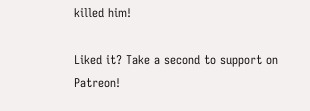killed him!

Liked it? Take a second to support on Patreon!